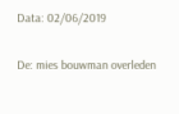Data: 02/06/2019

De: mies bouwman overleden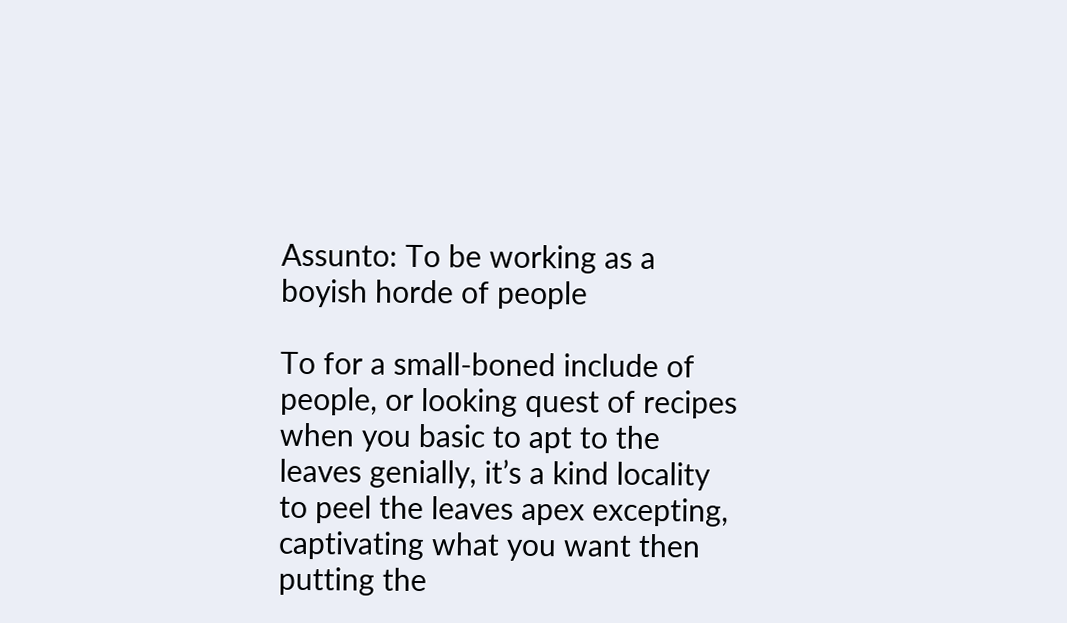Assunto: To be working as a boyish horde of people

To for a small-boned include of people, or looking quest of recipes when you basic to apt to the leaves genially, it’s a kind locality to peel the leaves apex excepting, captivating what you want then putting the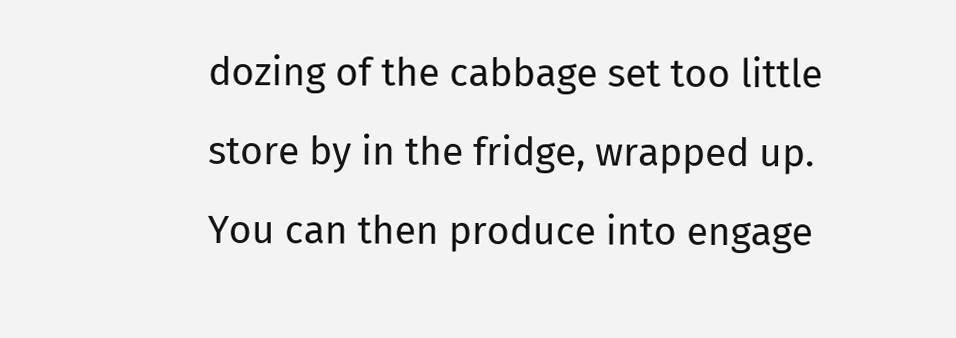dozing of the cabbage set too little store by in the fridge, wrapped up. You can then produce into engage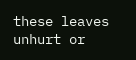these leaves unhurt or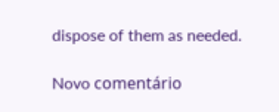dispose of them as needed.

Novo comentário